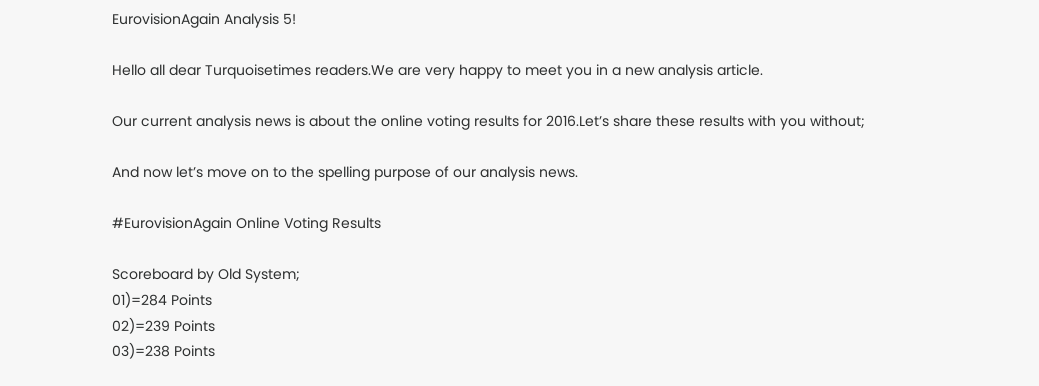EurovisionAgain Analysis 5!

Hello all dear Turquoisetimes readers.We are very happy to meet you in a new analysis article.

Our current analysis news is about the online voting results for 2016.Let’s share these results with you without;

And now let’s move on to the spelling purpose of our analysis news.

#EurovisionAgain Online Voting Results

Scoreboard by Old System;
01)=284 Points
02)=239 Points
03)=238 Points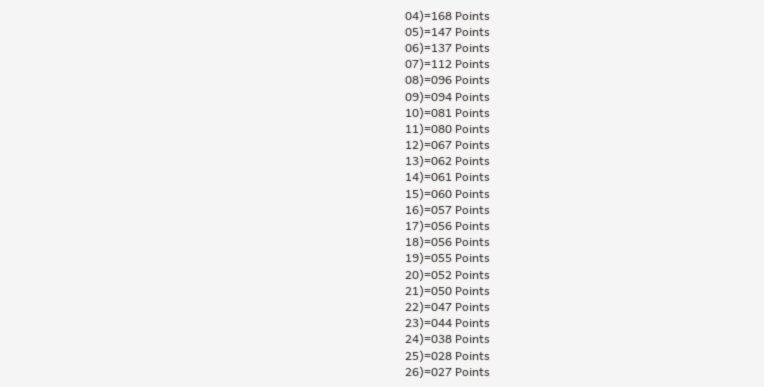04)=168 Points
05)=147 Points
06)=137 Points
07)=112 Points
08)=096 Points
09)=094 Points
10)=081 Points
11)=080 Points
12)=067 Points
13)=062 Points
14)=061 Points
15)=060 Points
16)=057 Points
17)=056 Points
18)=056 Points
19)=055 Points
20)=052 Points
21)=050 Points
22)=047 Points
23)=044 Points
24)=038 Points
25)=028 Points
26)=027 Points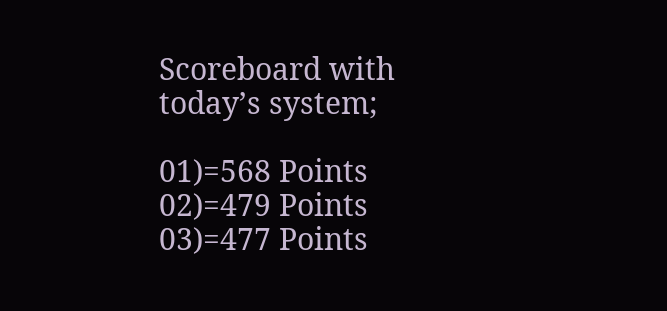Scoreboard with today’s system;

01)=568 Points
02)=479 Points
03)=477 Points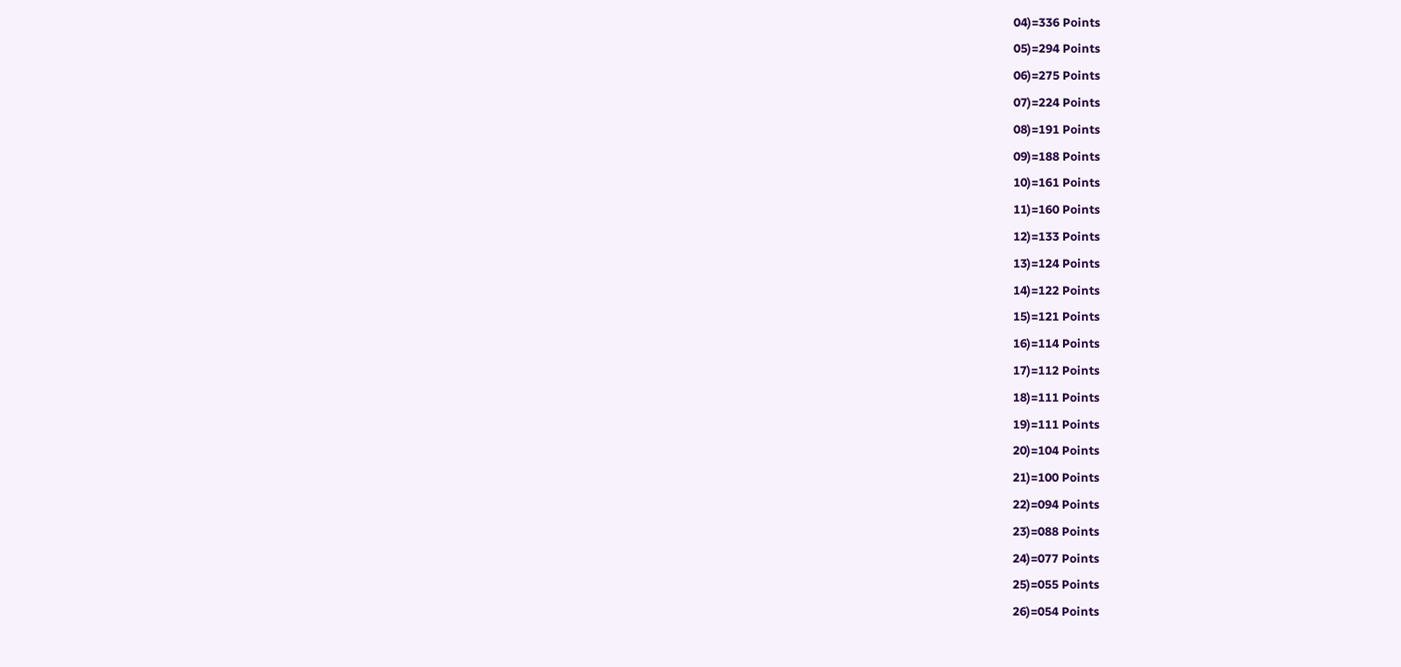04)=336 Points
05)=294 Points
06)=275 Points
07)=224 Points
08)=191 Points
09)=188 Points
10)=161 Points
11)=160 Points
12)=133 Points
13)=124 Points
14)=122 Points
15)=121 Points
16)=114 Points
17)=112 Points
18)=111 Points
19)=111 Points
20)=104 Points
21)=100 Points
22)=094 Points
23)=088 Points
24)=077 Points
25)=055 Points
26)=054 Points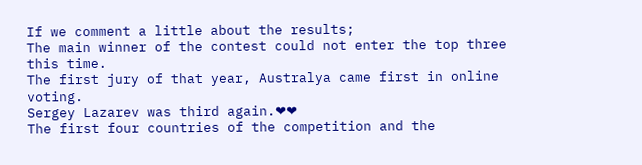If we comment a little about the results;
The main winner of the contest could not enter the top three this time.
The first jury of that year, Australya came first in online voting.
Sergey Lazarev was third again.❤❤
The first four countries of the competition and the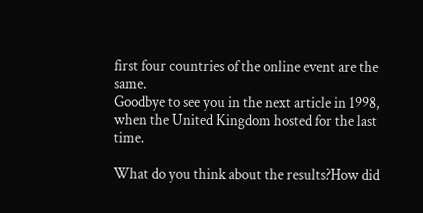first four countries of the online event are the same.
Goodbye to see you in the next article in 1998, when the United Kingdom hosted for the last time.

What do you think about the results?How did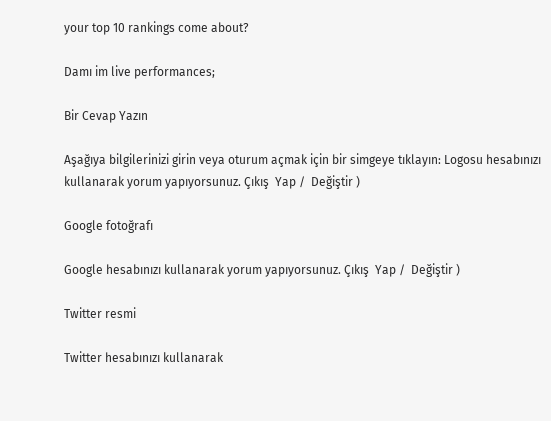your top 10 rankings come about?

Damı im live performances;

Bir Cevap Yazın

Aşağıya bilgilerinizi girin veya oturum açmak için bir simgeye tıklayın: Logosu hesabınızı kullanarak yorum yapıyorsunuz. Çıkış  Yap /  Değiştir )

Google fotoğrafı

Google hesabınızı kullanarak yorum yapıyorsunuz. Çıkış  Yap /  Değiştir )

Twitter resmi

Twitter hesabınızı kullanarak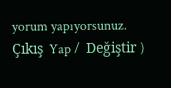yorum yapıyorsunuz. Çıkış  Yap /  Değiştir )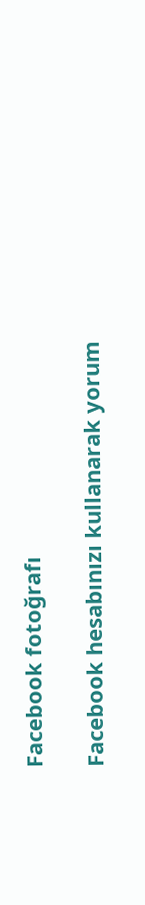Facebook fotoğrafı

Facebook hesabınızı kullanarak yorum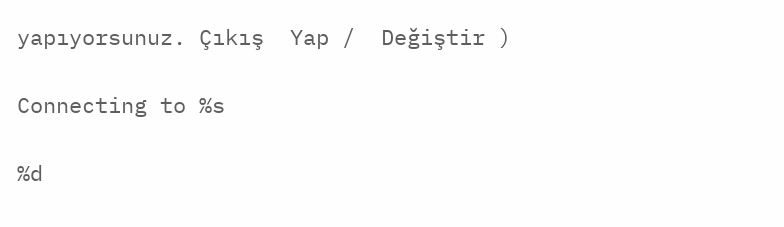yapıyorsunuz. Çıkış  Yap /  Değiştir )

Connecting to %s

%d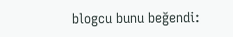blogcu bunu beğendi: